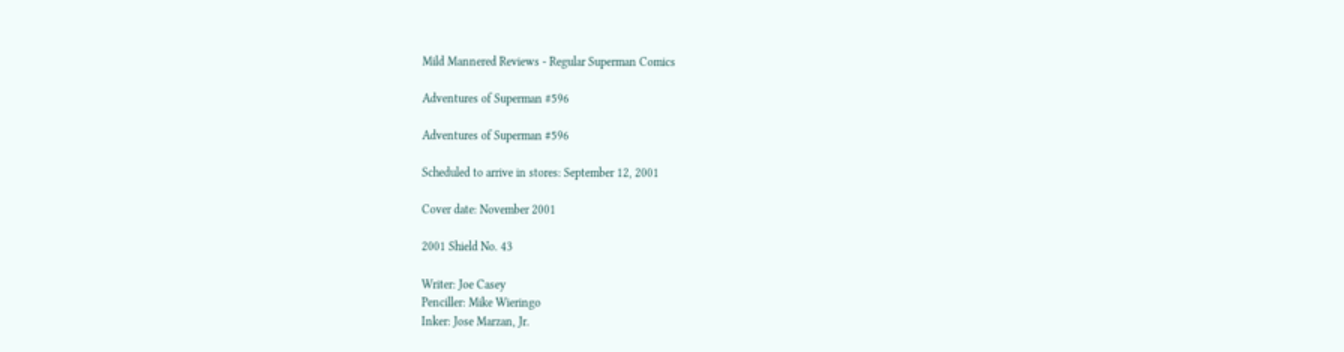Mild Mannered Reviews - Regular Superman Comics

Adventures of Superman #596

Adventures of Superman #596

Scheduled to arrive in stores: September 12, 2001

Cover date: November 2001

2001 Shield No. 43

Writer: Joe Casey
Penciller: Mike Wieringo
Inker: Jose Marzan, Jr.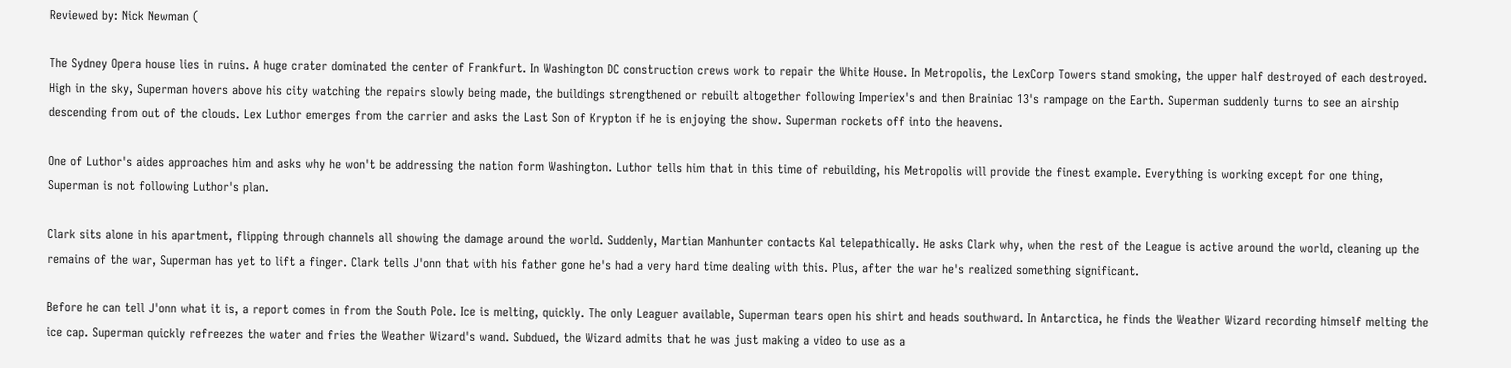Reviewed by: Nick Newman (

The Sydney Opera house lies in ruins. A huge crater dominated the center of Frankfurt. In Washington DC construction crews work to repair the White House. In Metropolis, the LexCorp Towers stand smoking, the upper half destroyed of each destroyed. High in the sky, Superman hovers above his city watching the repairs slowly being made, the buildings strengthened or rebuilt altogether following Imperiex's and then Brainiac 13's rampage on the Earth. Superman suddenly turns to see an airship descending from out of the clouds. Lex Luthor emerges from the carrier and asks the Last Son of Krypton if he is enjoying the show. Superman rockets off into the heavens.

One of Luthor's aides approaches him and asks why he won't be addressing the nation form Washington. Luthor tells him that in this time of rebuilding, his Metropolis will provide the finest example. Everything is working except for one thing, Superman is not following Luthor's plan.

Clark sits alone in his apartment, flipping through channels all showing the damage around the world. Suddenly, Martian Manhunter contacts Kal telepathically. He asks Clark why, when the rest of the League is active around the world, cleaning up the remains of the war, Superman has yet to lift a finger. Clark tells J'onn that with his father gone he's had a very hard time dealing with this. Plus, after the war he's realized something significant.

Before he can tell J'onn what it is, a report comes in from the South Pole. Ice is melting, quickly. The only Leaguer available, Superman tears open his shirt and heads southward. In Antarctica, he finds the Weather Wizard recording himself melting the ice cap. Superman quickly refreezes the water and fries the Weather Wizard's wand. Subdued, the Wizard admits that he was just making a video to use as a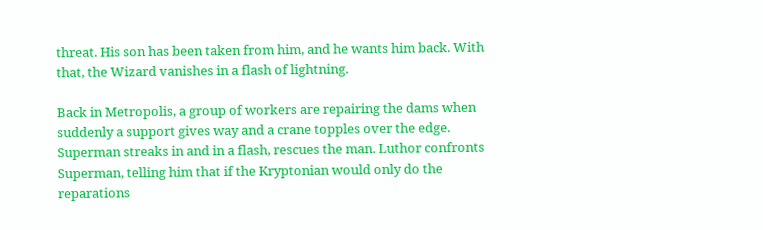threat. His son has been taken from him, and he wants him back. With that, the Wizard vanishes in a flash of lightning.

Back in Metropolis, a group of workers are repairing the dams when suddenly a support gives way and a crane topples over the edge. Superman streaks in and in a flash, rescues the man. Luthor confronts Superman, telling him that if the Kryptonian would only do the reparations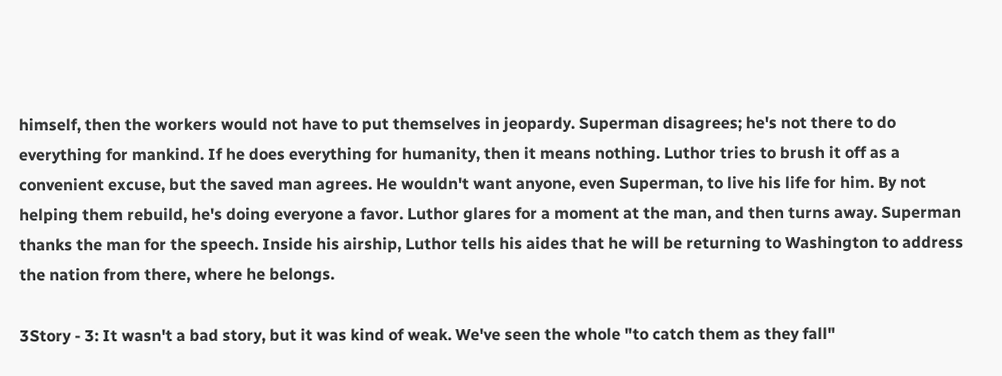himself, then the workers would not have to put themselves in jeopardy. Superman disagrees; he's not there to do everything for mankind. If he does everything for humanity, then it means nothing. Luthor tries to brush it off as a convenient excuse, but the saved man agrees. He wouldn't want anyone, even Superman, to live his life for him. By not helping them rebuild, he's doing everyone a favor. Luthor glares for a moment at the man, and then turns away. Superman thanks the man for the speech. Inside his airship, Luthor tells his aides that he will be returning to Washington to address the nation from there, where he belongs.

3Story - 3: It wasn't a bad story, but it was kind of weak. We've seen the whole "to catch them as they fall"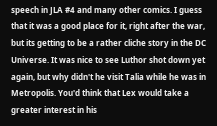speech in JLA #4 and many other comics. I guess that it was a good place for it, right after the war, but its getting to be a rather cliche story in the DC Universe. It was nice to see Luthor shot down yet again, but why didn't he visit Talia while he was in Metropolis. You'd think that Lex would take a greater interest in his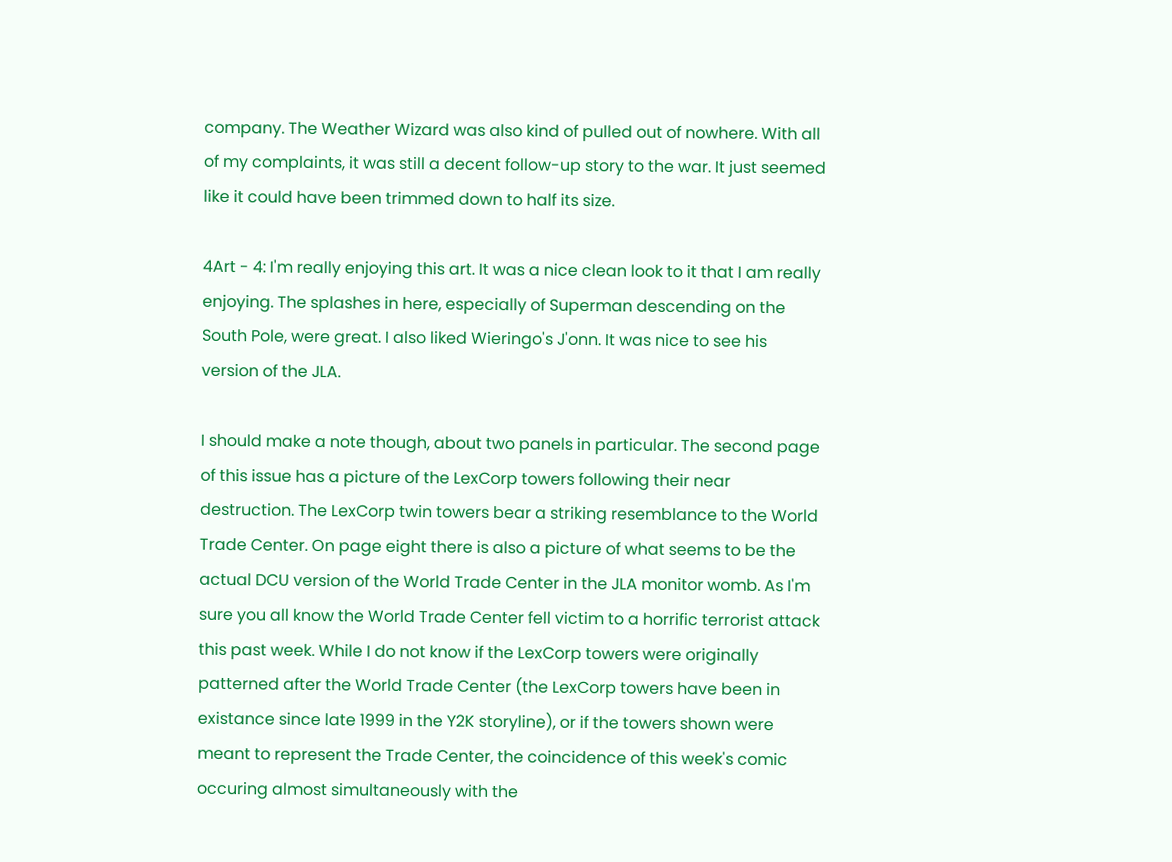company. The Weather Wizard was also kind of pulled out of nowhere. With all of my complaints, it was still a decent follow-up story to the war. It just seemed like it could have been trimmed down to half its size.

4Art - 4: I'm really enjoying this art. It was a nice clean look to it that I am really enjoying. The splashes in here, especially of Superman descending on the South Pole, were great. I also liked Wieringo's J'onn. It was nice to see his version of the JLA.

I should make a note though, about two panels in particular. The second page of this issue has a picture of the LexCorp towers following their near destruction. The LexCorp twin towers bear a striking resemblance to the World Trade Center. On page eight there is also a picture of what seems to be the actual DCU version of the World Trade Center in the JLA monitor womb. As I'm sure you all know the World Trade Center fell victim to a horrific terrorist attack this past week. While I do not know if the LexCorp towers were originally patterned after the World Trade Center (the LexCorp towers have been in existance since late 1999 in the Y2K storyline), or if the towers shown were meant to represent the Trade Center, the coincidence of this week's comic occuring almost simultaneously with the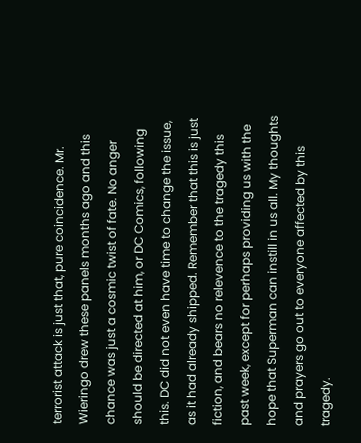terrorist attack is just that, pure coincidence. Mr. Wieringo drew these panels months ago and this chance was just a cosmic twist of fate. No anger should be directed at him, or DC Comics, following this. DC did not even have time to change the issue, as it had already shipped. Remember that this is just fiction, and bears no relevence to the tragedy this past week, except for perhaps providing us with the hope that Superman can instill in us all. My thoughts and prayers go out to everyone affected by this tragedy.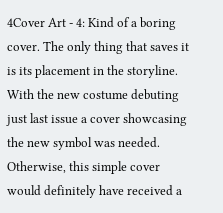4Cover Art - 4: Kind of a boring cover. The only thing that saves it is its placement in the storyline. With the new costume debuting just last issue a cover showcasing the new symbol was needed. Otherwise, this simple cover would definitely have received a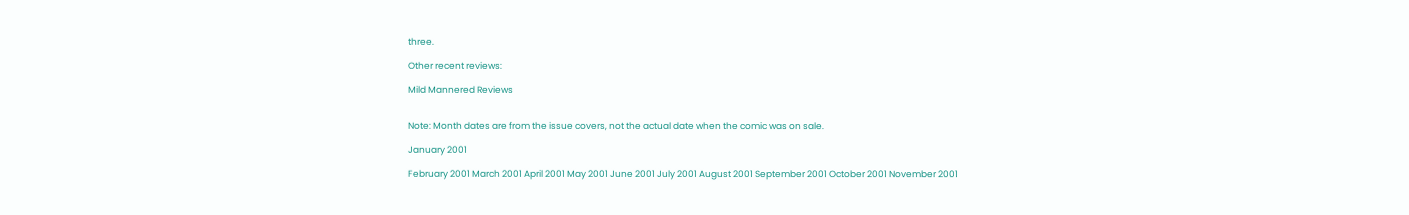three.

Other recent reviews:

Mild Mannered Reviews


Note: Month dates are from the issue covers, not the actual date when the comic was on sale.

January 2001

February 2001 March 2001 April 2001 May 2001 June 2001 July 2001 August 2001 September 2001 October 2001 November 2001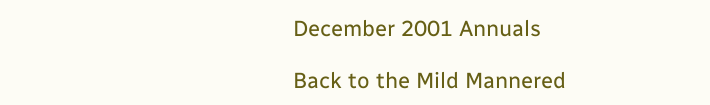December 2001 Annuals

Back to the Mild Mannered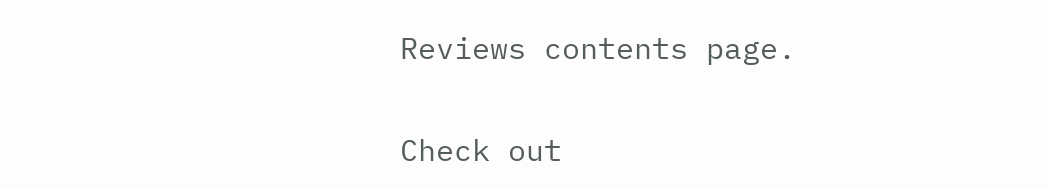Reviews contents page.

Check out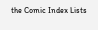the Comic Index Lists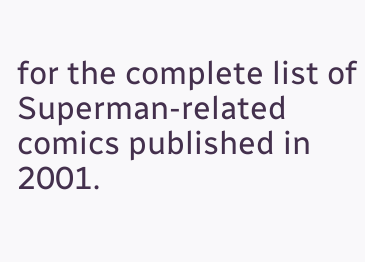for the complete list of Superman-related comics published in 2001.